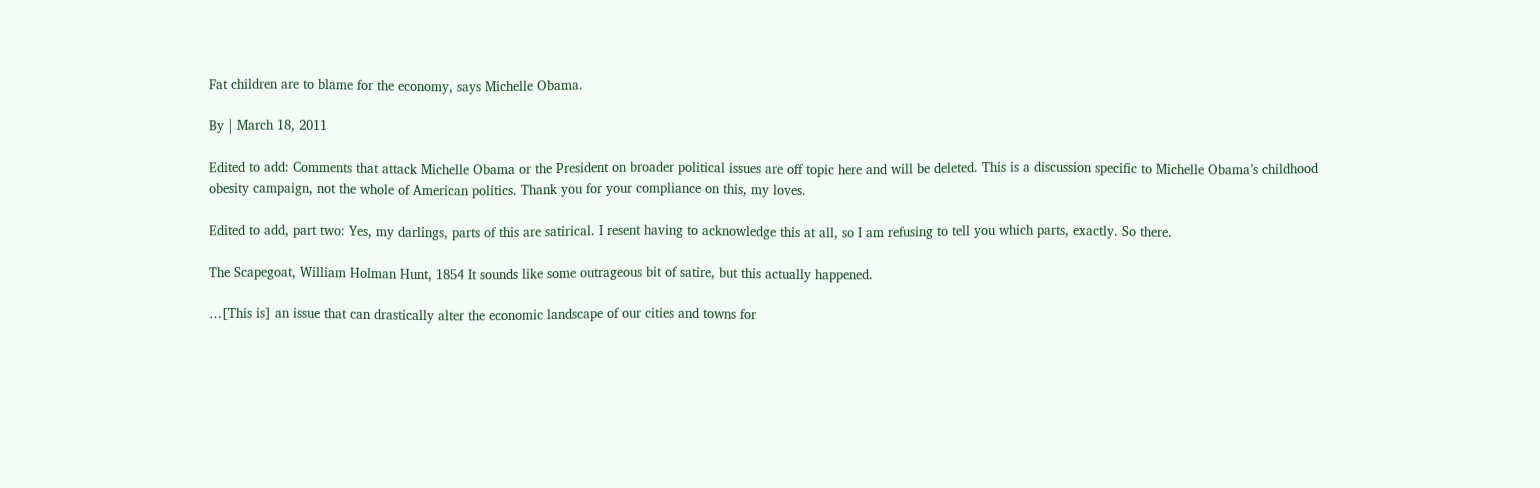Fat children are to blame for the economy, says Michelle Obama.

By | March 18, 2011

Edited to add: Comments that attack Michelle Obama or the President on broader political issues are off topic here and will be deleted. This is a discussion specific to Michelle Obama’s childhood obesity campaign, not the whole of American politics. Thank you for your compliance on this, my loves.

Edited to add, part two: Yes, my darlings, parts of this are satirical. I resent having to acknowledge this at all, so I am refusing to tell you which parts, exactly. So there.

The Scapegoat, William Holman Hunt, 1854 It sounds like some outrageous bit of satire, but this actually happened.

…[This is] an issue that can drastically alter the economic landscape of our cities and towns for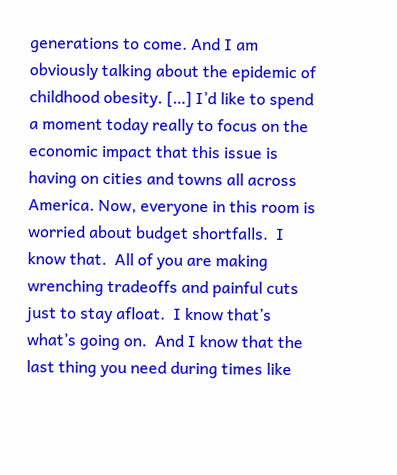generations to come. And I am obviously talking about the epidemic of childhood obesity. […] I’d like to spend a moment today really to focus on the economic impact that this issue is having on cities and towns all across America. Now, everyone in this room is worried about budget shortfalls.  I know that.  All of you are making wrenching tradeoffs and painful cuts just to stay afloat.  I know that’s what’s going on.  And I know that the last thing you need during times like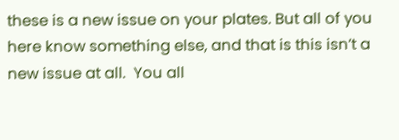these is a new issue on your plates. But all of you here know something else, and that is this isn’t a new issue at all.  You all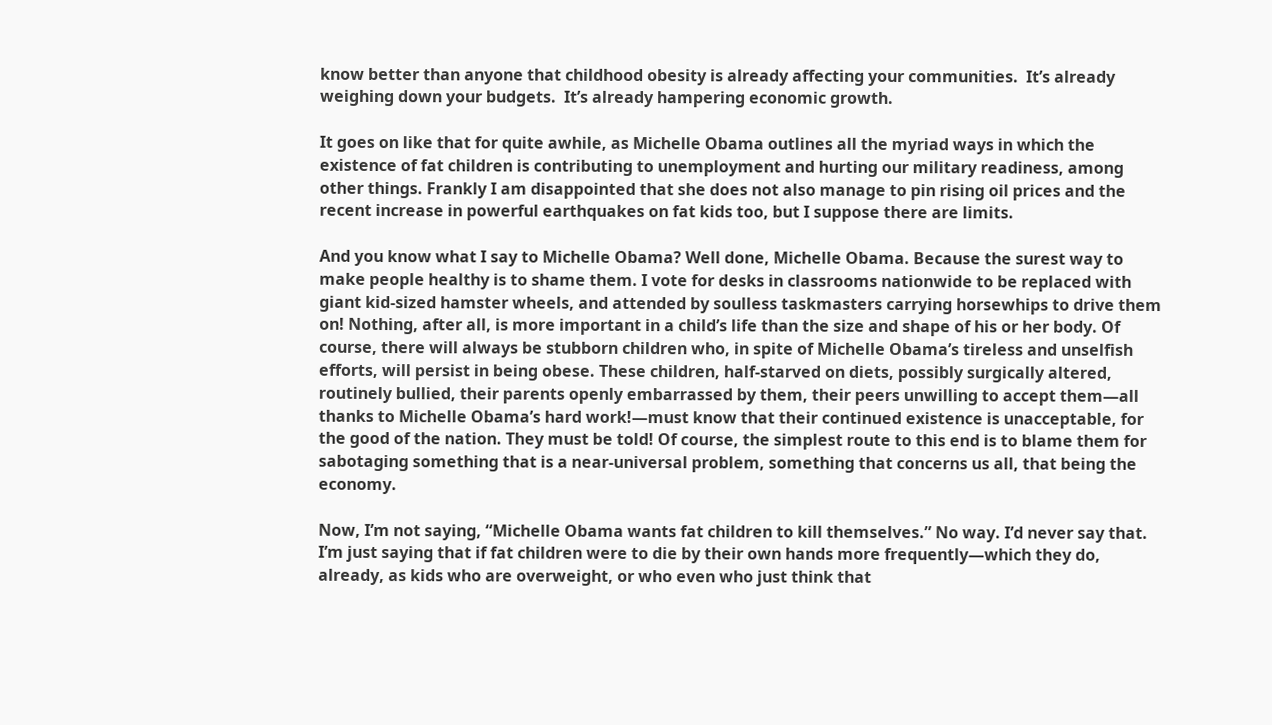know better than anyone that childhood obesity is already affecting your communities.  It’s already weighing down your budgets.  It’s already hampering economic growth.

It goes on like that for quite awhile, as Michelle Obama outlines all the myriad ways in which the existence of fat children is contributing to unemployment and hurting our military readiness, among other things. Frankly I am disappointed that she does not also manage to pin rising oil prices and the recent increase in powerful earthquakes on fat kids too, but I suppose there are limits.

And you know what I say to Michelle Obama? Well done, Michelle Obama. Because the surest way to make people healthy is to shame them. I vote for desks in classrooms nationwide to be replaced with giant kid-sized hamster wheels, and attended by soulless taskmasters carrying horsewhips to drive them on! Nothing, after all, is more important in a child’s life than the size and shape of his or her body. Of course, there will always be stubborn children who, in spite of Michelle Obama’s tireless and unselfish efforts, will persist in being obese. These children, half-starved on diets, possibly surgically altered, routinely bullied, their parents openly embarrassed by them, their peers unwilling to accept them—all thanks to Michelle Obama’s hard work!—must know that their continued existence is unacceptable, for the good of the nation. They must be told! Of course, the simplest route to this end is to blame them for sabotaging something that is a near-universal problem, something that concerns us all, that being the economy.

Now, I’m not saying, “Michelle Obama wants fat children to kill themselves.” No way. I’d never say that.  I’m just saying that if fat children were to die by their own hands more frequently—which they do, already, as kids who are overweight, or who even who just think that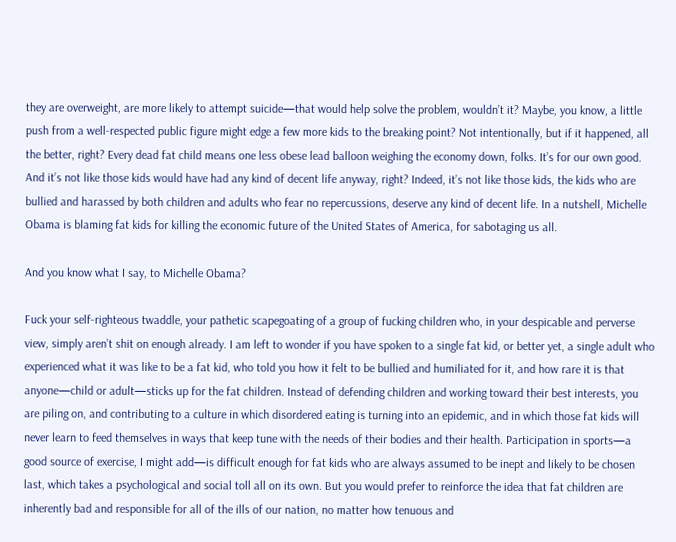they are overweight, are more likely to attempt suicide—that would help solve the problem, wouldn’t it? Maybe, you know, a little push from a well-respected public figure might edge a few more kids to the breaking point? Not intentionally, but if it happened, all the better, right? Every dead fat child means one less obese lead balloon weighing the economy down, folks. It’s for our own good. And it’s not like those kids would have had any kind of decent life anyway, right? Indeed, it’s not like those kids, the kids who are bullied and harassed by both children and adults who fear no repercussions, deserve any kind of decent life. In a nutshell, Michelle Obama is blaming fat kids for killing the economic future of the United States of America, for sabotaging us all.

And you know what I say, to Michelle Obama?

Fuck your self-righteous twaddle, your pathetic scapegoating of a group of fucking children who, in your despicable and perverse view, simply aren’t shit on enough already. I am left to wonder if you have spoken to a single fat kid, or better yet, a single adult who experienced what it was like to be a fat kid, who told you how it felt to be bullied and humiliated for it, and how rare it is that anyone—child or adult—sticks up for the fat children. Instead of defending children and working toward their best interests, you are piling on, and contributing to a culture in which disordered eating is turning into an epidemic, and in which those fat kids will never learn to feed themselves in ways that keep tune with the needs of their bodies and their health. Participation in sports—a good source of exercise, I might add—is difficult enough for fat kids who are always assumed to be inept and likely to be chosen last, which takes a psychological and social toll all on its own. But you would prefer to reinforce the idea that fat children are inherently bad and responsible for all of the ills of our nation, no matter how tenuous and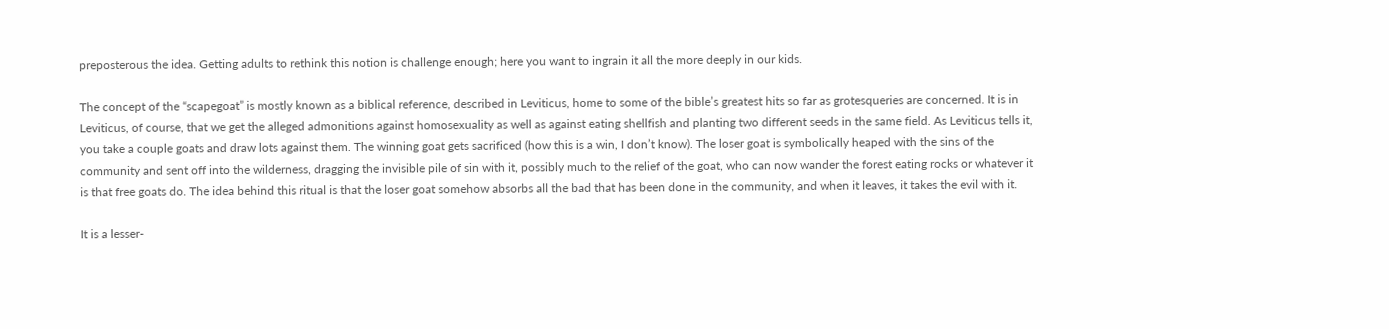preposterous the idea. Getting adults to rethink this notion is challenge enough; here you want to ingrain it all the more deeply in our kids.

The concept of the “scapegoat” is mostly known as a biblical reference, described in Leviticus, home to some of the bible’s greatest hits so far as grotesqueries are concerned. It is in Leviticus, of course, that we get the alleged admonitions against homosexuality as well as against eating shellfish and planting two different seeds in the same field. As Leviticus tells it, you take a couple goats and draw lots against them. The winning goat gets sacrificed (how this is a win, I don’t know). The loser goat is symbolically heaped with the sins of the community and sent off into the wilderness, dragging the invisible pile of sin with it, possibly much to the relief of the goat, who can now wander the forest eating rocks or whatever it is that free goats do. The idea behind this ritual is that the loser goat somehow absorbs all the bad that has been done in the community, and when it leaves, it takes the evil with it.

It is a lesser-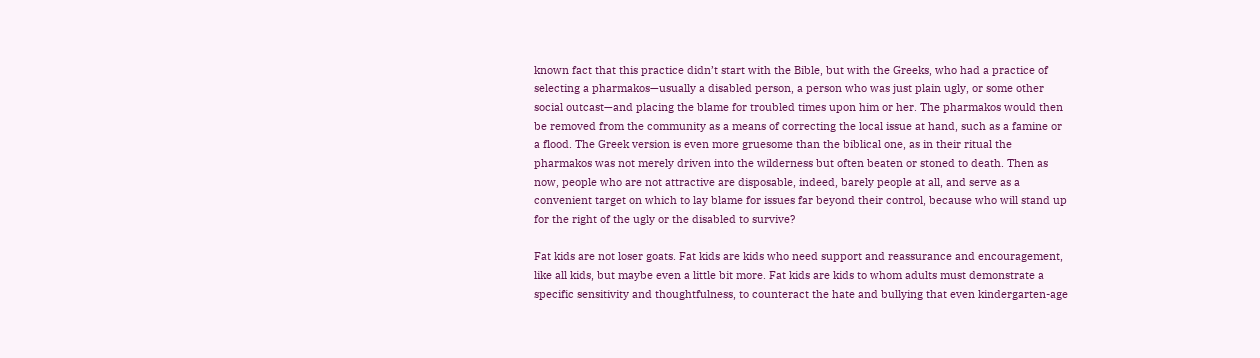known fact that this practice didn’t start with the Bible, but with the Greeks, who had a practice of selecting a pharmakos—usually a disabled person, a person who was just plain ugly, or some other social outcast—and placing the blame for troubled times upon him or her. The pharmakos would then be removed from the community as a means of correcting the local issue at hand, such as a famine or a flood. The Greek version is even more gruesome than the biblical one, as in their ritual the pharmakos was not merely driven into the wilderness but often beaten or stoned to death. Then as now, people who are not attractive are disposable, indeed, barely people at all, and serve as a convenient target on which to lay blame for issues far beyond their control, because who will stand up for the right of the ugly or the disabled to survive?

Fat kids are not loser goats. Fat kids are kids who need support and reassurance and encouragement, like all kids, but maybe even a little bit more. Fat kids are kids to whom adults must demonstrate a specific sensitivity and thoughtfulness, to counteract the hate and bullying that even kindergarten-age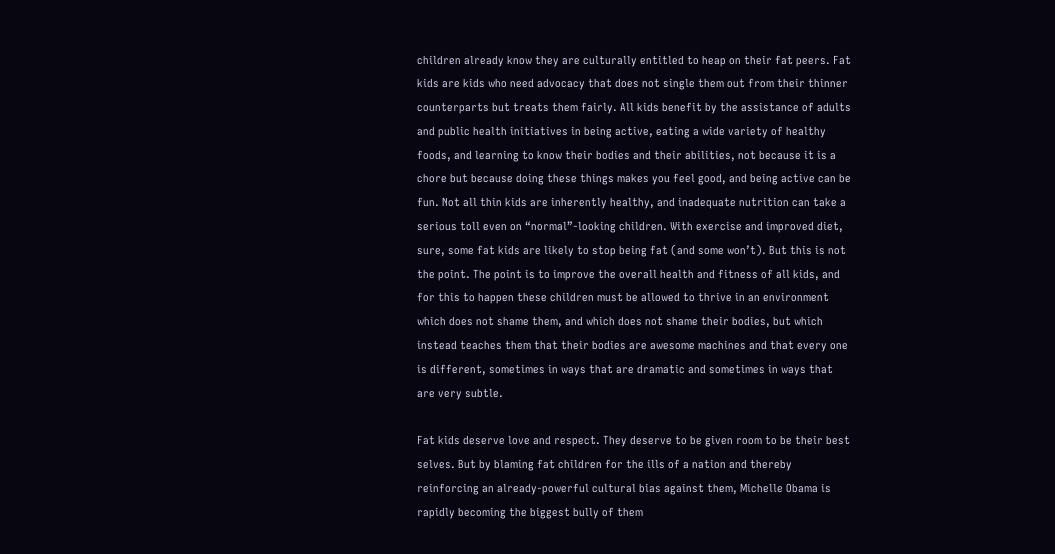children already know they are culturally entitled to heap on their fat peers. Fat kids are kids who need advocacy that does not single them out from their thinner counterparts but treats them fairly. All kids benefit by the assistance of adults and public health initiatives in being active, eating a wide variety of healthy foods, and learning to know their bodies and their abilities, not because it is a chore but because doing these things makes you feel good, and being active can be fun. Not all thin kids are inherently healthy, and inadequate nutrition can take a serious toll even on “normal”-looking children. With exercise and improved diet, sure, some fat kids are likely to stop being fat (and some won’t). But this is not the point. The point is to improve the overall health and fitness of all kids, and for this to happen these children must be allowed to thrive in an environment which does not shame them, and which does not shame their bodies, but which instead teaches them that their bodies are awesome machines and that every one is different, sometimes in ways that are dramatic and sometimes in ways that are very subtle.

Fat kids deserve love and respect. They deserve to be given room to be their best selves. But by blaming fat children for the ills of a nation and thereby reinforcing an already-powerful cultural bias against them, Michelle Obama is rapidly becoming the biggest bully of them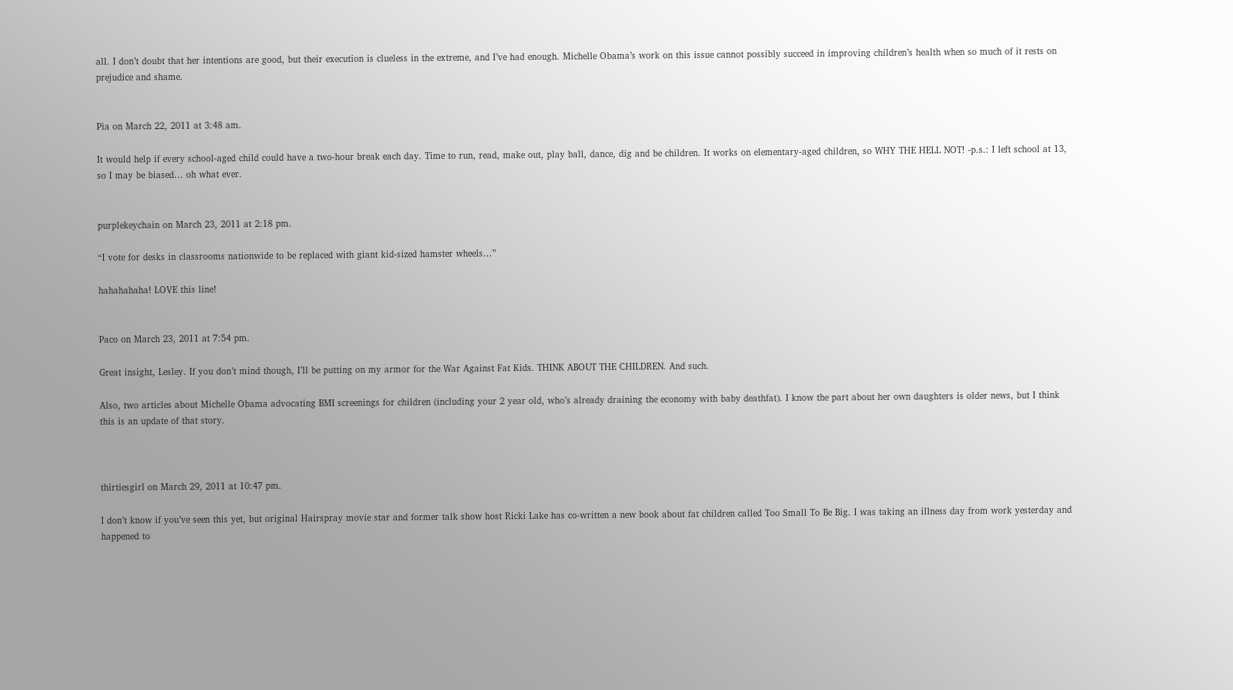all. I don’t doubt that her intentions are good, but their execution is clueless in the extreme, and I’ve had enough. Michelle Obama’s work on this issue cannot possibly succeed in improving children’s health when so much of it rests on prejudice and shame.


Pia on March 22, 2011 at 3:48 am.

It would help if every school-aged child could have a two-hour break each day. Time to run, read, make out, play ball, dance, dig and be children. It works on elementary-aged children, so WHY THE HELL NOT! -p.s.: I left school at 13, so I may be biased… oh what ever.


purplekeychain on March 23, 2011 at 2:18 pm.

“I vote for desks in classrooms nationwide to be replaced with giant kid-sized hamster wheels…”

hahahahaha! LOVE this line!


Paco on March 23, 2011 at 7:54 pm.

Great insight, Lesley. If you don’t mind though, I’ll be putting on my armor for the War Against Fat Kids. THINK ABOUT THE CHILDREN. And such.

Also, two articles about Michelle Obama advocating BMI screenings for children (including your 2 year old, who’s already draining the economy with baby deathfat). I know the part about her own daughters is older news, but I think this is an update of that story.



thirtiesgirl on March 29, 2011 at 10:47 pm.

I don’t know if you’ve seen this yet, but original Hairspray movie star and former talk show host Ricki Lake has co-written a new book about fat children called Too Small To Be Big. I was taking an illness day from work yesterday and happened to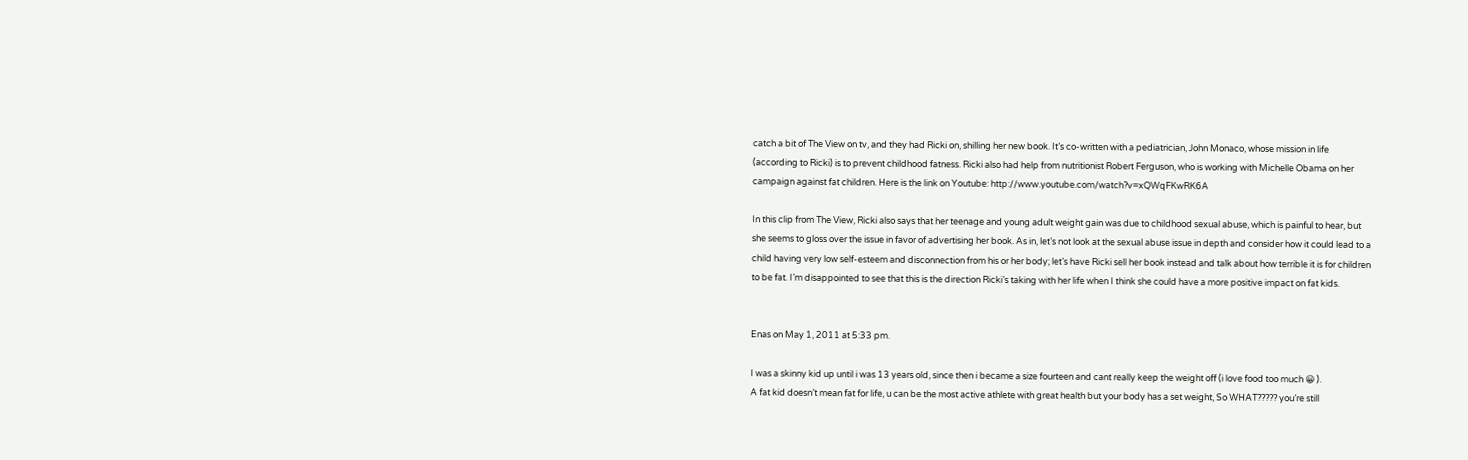catch a bit of The View on tv, and they had Ricki on, shilling her new book. It’s co-written with a pediatrician, John Monaco, whose mission in life (according to Ricki) is to prevent childhood fatness. Ricki also had help from nutritionist Robert Ferguson, who is working with Michelle Obama on her campaign against fat children. Here is the link on Youtube: http://www.youtube.com/watch?v=xQWqFKwRK6A

In this clip from The View, Ricki also says that her teenage and young adult weight gain was due to childhood sexual abuse, which is painful to hear, but she seems to gloss over the issue in favor of advertising her book. As in, let’s not look at the sexual abuse issue in depth and consider how it could lead to a child having very low self-esteem and disconnection from his or her body; let’s have Ricki sell her book instead and talk about how terrible it is for children to be fat. I’m disappointed to see that this is the direction Ricki’s taking with her life when I think she could have a more positive impact on fat kids.


Enas on May 1, 2011 at 5:33 pm.

I was a skinny kid up until i was 13 years old, since then i became a size fourteen and cant really keep the weight off (i love food too much 😀 ).
A fat kid doesn’t mean fat for life, u can be the most active athlete with great health but your body has a set weight, So WHAT????? you’re still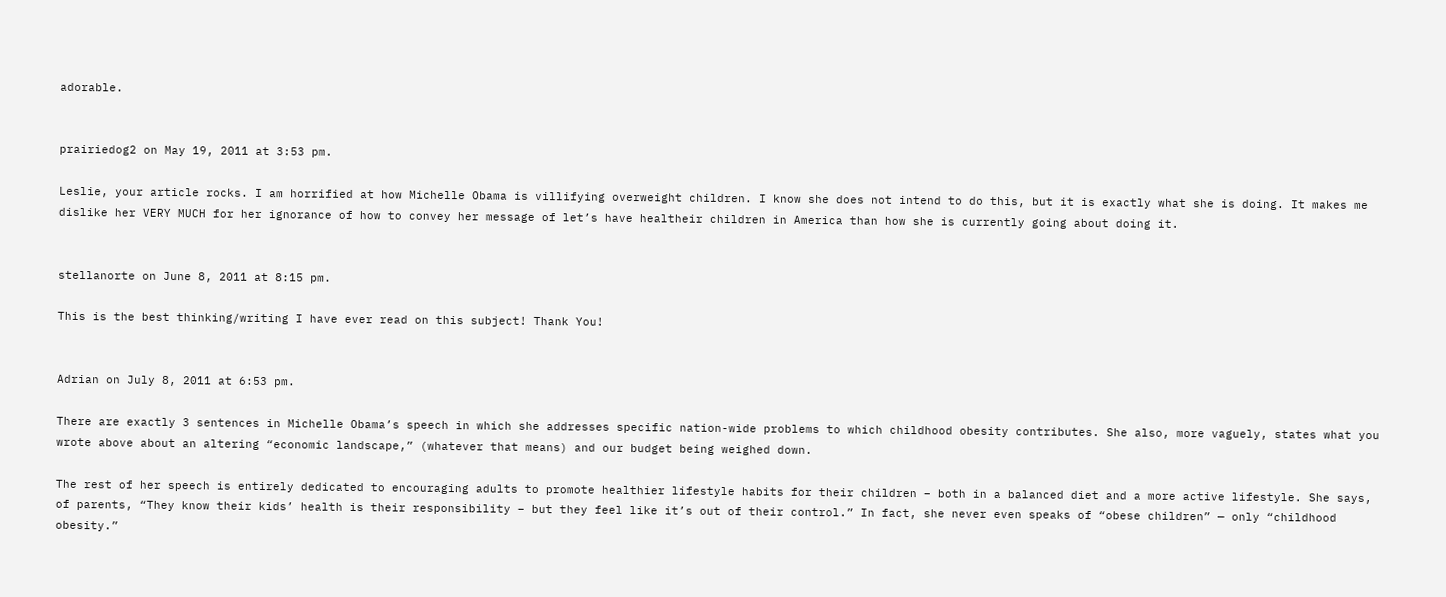adorable.


prairiedog2 on May 19, 2011 at 3:53 pm.

Leslie, your article rocks. I am horrified at how Michelle Obama is villifying overweight children. I know she does not intend to do this, but it is exactly what she is doing. It makes me dislike her VERY MUCH for her ignorance of how to convey her message of let’s have healtheir children in America than how she is currently going about doing it.


stellanorte on June 8, 2011 at 8:15 pm.

This is the best thinking/writing I have ever read on this subject! Thank You!


Adrian on July 8, 2011 at 6:53 pm.

There are exactly 3 sentences in Michelle Obama’s speech in which she addresses specific nation-wide problems to which childhood obesity contributes. She also, more vaguely, states what you wrote above about an altering “economic landscape,” (whatever that means) and our budget being weighed down.

The rest of her speech is entirely dedicated to encouraging adults to promote healthier lifestyle habits for their children – both in a balanced diet and a more active lifestyle. She says, of parents, “They know their kids’ health is their responsibility – but they feel like it’s out of their control.” In fact, she never even speaks of “obese children” — only “childhood obesity.”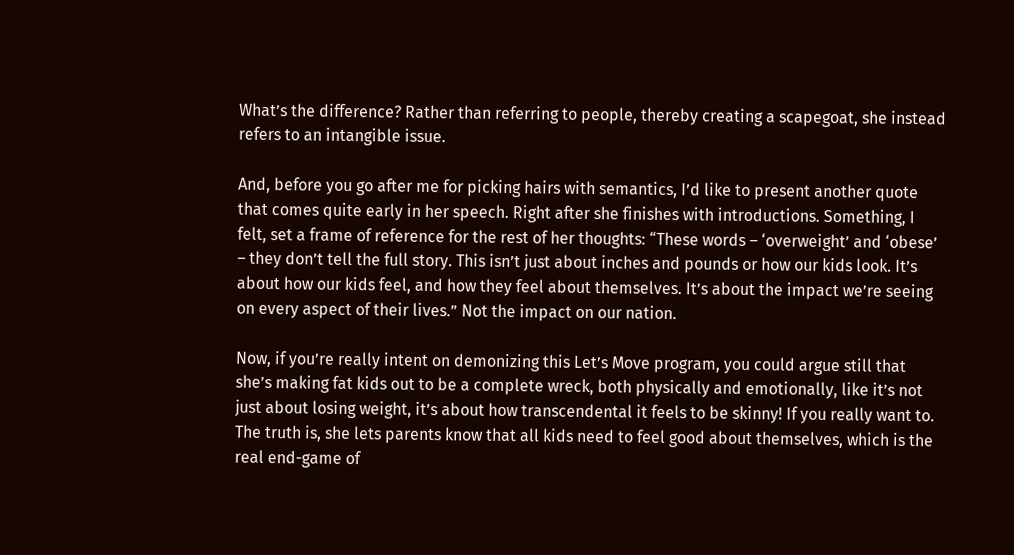What’s the difference? Rather than referring to people, thereby creating a scapegoat, she instead refers to an intangible issue.

And, before you go after me for picking hairs with semantics, I’d like to present another quote that comes quite early in her speech. Right after she finishes with introductions. Something, I felt, set a frame of reference for the rest of her thoughts: “These words – ‘overweight’ and ‘obese’ – they don’t tell the full story. This isn’t just about inches and pounds or how our kids look. It’s about how our kids feel, and how they feel about themselves. It’s about the impact we’re seeing on every aspect of their lives.” Not the impact on our nation.

Now, if you’re really intent on demonizing this Let’s Move program, you could argue still that she’s making fat kids out to be a complete wreck, both physically and emotionally, like it’s not just about losing weight, it’s about how transcendental it feels to be skinny! If you really want to. The truth is, she lets parents know that all kids need to feel good about themselves, which is the real end-game of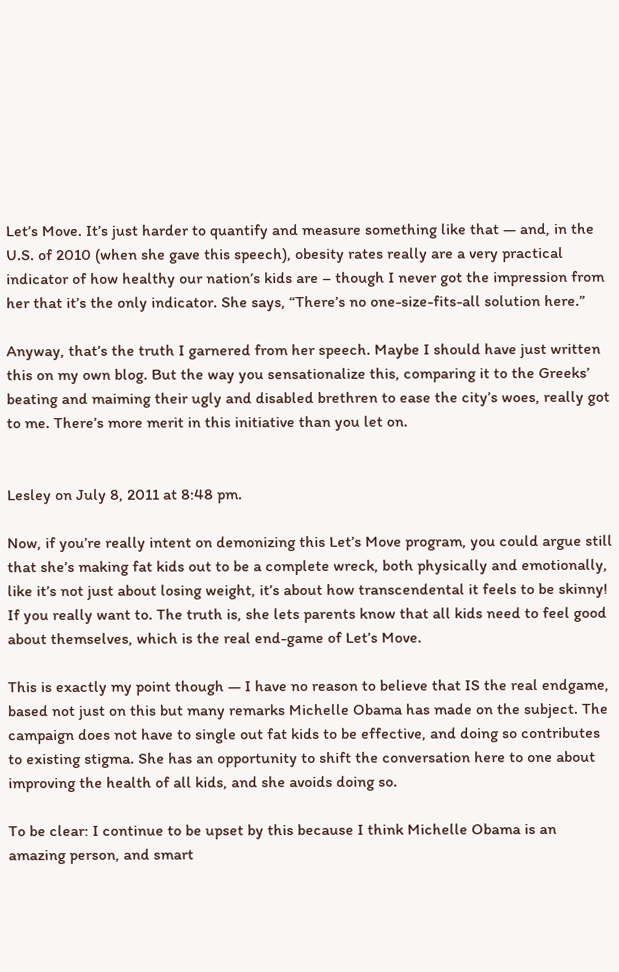Let’s Move. It’s just harder to quantify and measure something like that — and, in the U.S. of 2010 (when she gave this speech), obesity rates really are a very practical indicator of how healthy our nation’s kids are – though I never got the impression from her that it’s the only indicator. She says, “There’s no one-size-fits-all solution here.”

Anyway, that’s the truth I garnered from her speech. Maybe I should have just written this on my own blog. But the way you sensationalize this, comparing it to the Greeks’ beating and maiming their ugly and disabled brethren to ease the city’s woes, really got to me. There’s more merit in this initiative than you let on.


Lesley on July 8, 2011 at 8:48 pm.

Now, if you’re really intent on demonizing this Let’s Move program, you could argue still that she’s making fat kids out to be a complete wreck, both physically and emotionally, like it’s not just about losing weight, it’s about how transcendental it feels to be skinny! If you really want to. The truth is, she lets parents know that all kids need to feel good about themselves, which is the real end-game of Let’s Move.

This is exactly my point though — I have no reason to believe that IS the real endgame, based not just on this but many remarks Michelle Obama has made on the subject. The campaign does not have to single out fat kids to be effective, and doing so contributes to existing stigma. She has an opportunity to shift the conversation here to one about improving the health of all kids, and she avoids doing so.

To be clear: I continue to be upset by this because I think Michelle Obama is an amazing person, and smart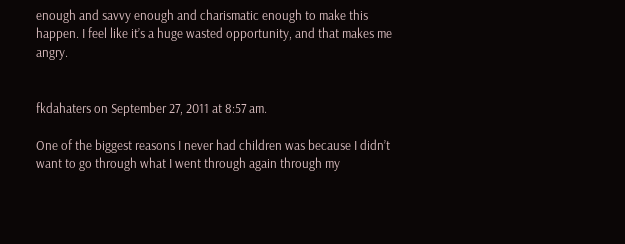enough and savvy enough and charismatic enough to make this happen. I feel like it’s a huge wasted opportunity, and that makes me angry.


fkdahaters on September 27, 2011 at 8:57 am.

One of the biggest reasons I never had children was because I didn’t want to go through what I went through again through my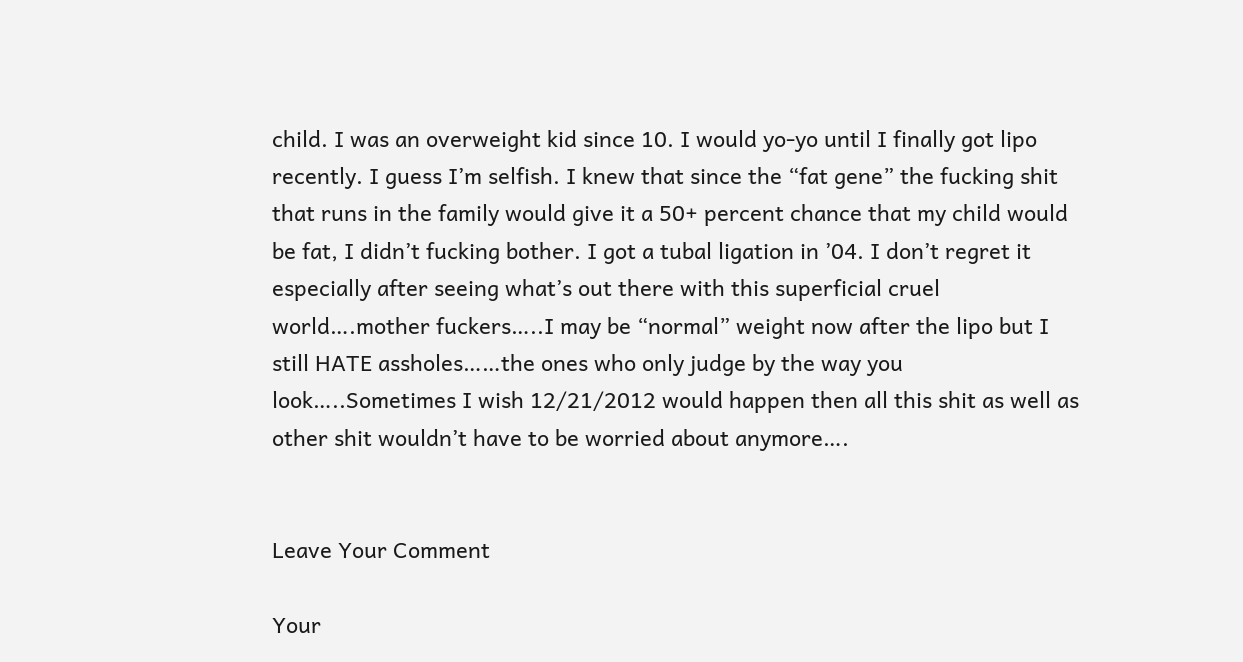child. I was an overweight kid since 10. I would yo-yo until I finally got lipo recently. I guess I’m selfish. I knew that since the “fat gene” the fucking shit that runs in the family would give it a 50+ percent chance that my child would be fat, I didn’t fucking bother. I got a tubal ligation in ’04. I don’t regret it especially after seeing what’s out there with this superficial cruel world….mother fuckers…..I may be “normal” weight now after the lipo but I still HATE assholes……the ones who only judge by the way you look…..Sometimes I wish 12/21/2012 would happen then all this shit as well as other shit wouldn’t have to be worried about anymore….


Leave Your Comment

Your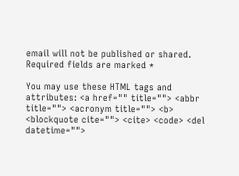email will not be published or shared. Required fields are marked *

You may use these HTML tags and attributes: <a href="" title=""> <abbr title=""> <acronym title=""> <b> <blockquote cite=""> <cite> <code> <del datetime="">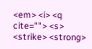<em> <i> <q cite=""> <s> <strike> <strong>